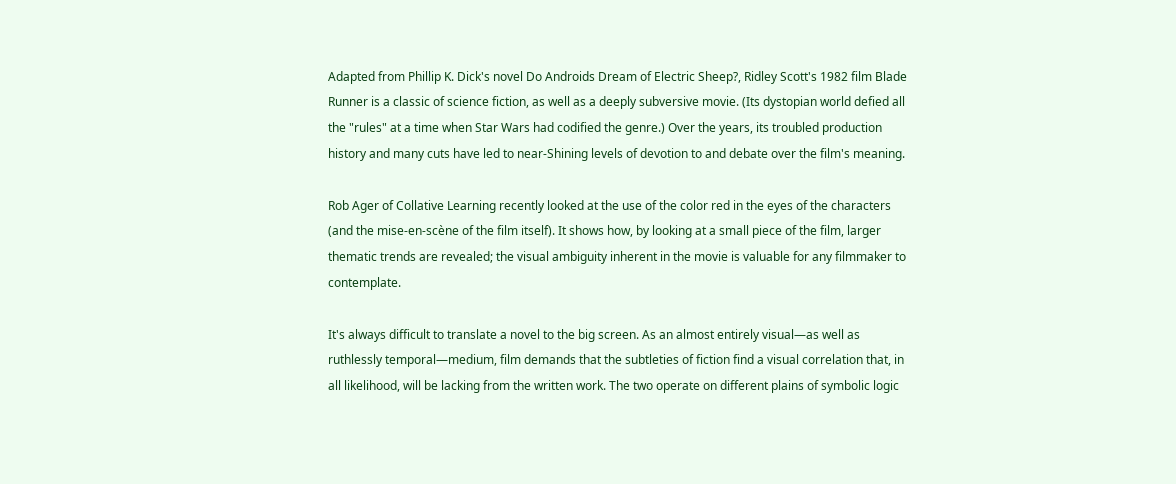Adapted from Phillip K. Dick's novel Do Androids Dream of Electric Sheep?, Ridley Scott's 1982 film Blade Runner is a classic of science fiction, as well as a deeply subversive movie. (Its dystopian world defied all the "rules" at a time when Star Wars had codified the genre.) Over the years, its troubled production history and many cuts have led to near-Shining levels of devotion to and debate over the film's meaning.

Rob Ager of Collative Learning recently looked at the use of the color red in the eyes of the characters (and the mise-en-scène of the film itself). It shows how, by looking at a small piece of the film, larger thematic trends are revealed; the visual ambiguity inherent in the movie is valuable for any filmmaker to contemplate.

It's always difficult to translate a novel to the big screen. As an almost entirely visual—as well as ruthlessly temporal—medium, film demands that the subtleties of fiction find a visual correlation that, in all likelihood, will be lacking from the written work. The two operate on different plains of symbolic logic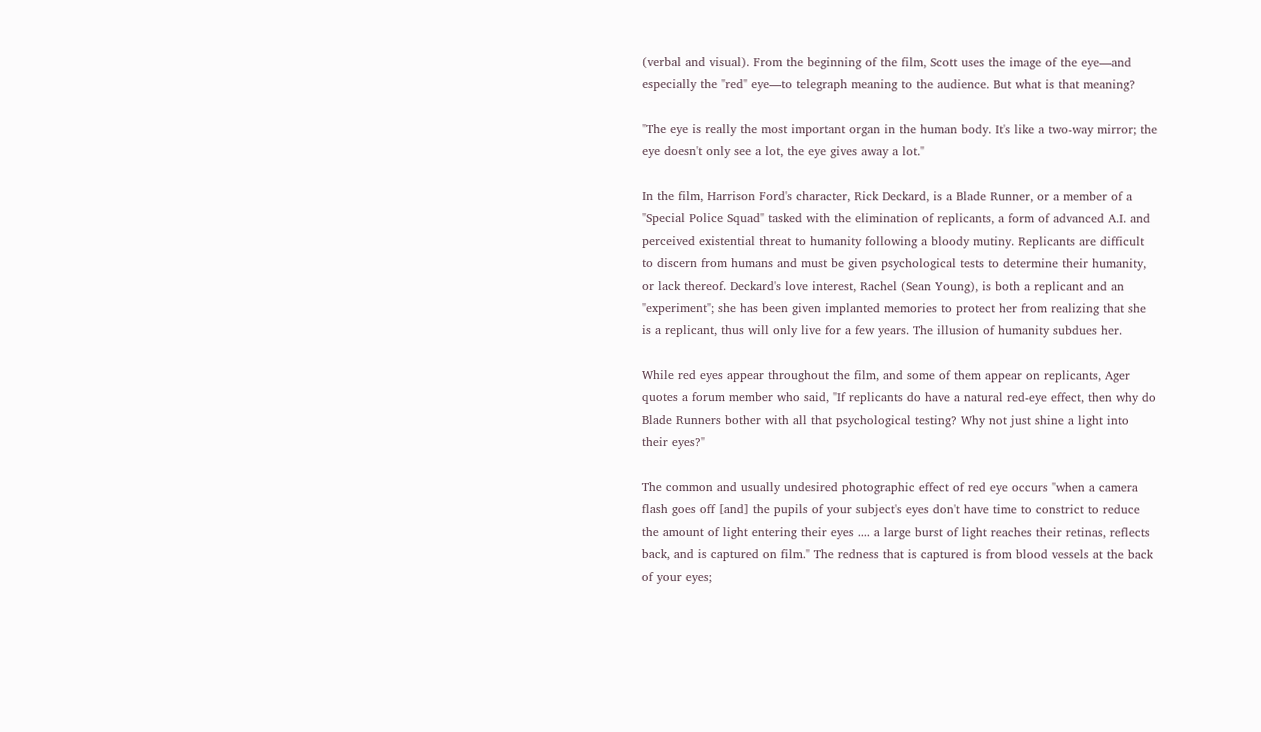(verbal and visual). From the beginning of the film, Scott uses the image of the eye—and especially the "red" eye—to telegraph meaning to the audience. But what is that meaning?

"The eye is really the most important organ in the human body. It's like a two-way mirror; the eye doesn't only see a lot, the eye gives away a lot."

In the film, Harrison Ford's character, Rick Deckard, is a Blade Runner, or a member of a "Special Police Squad" tasked with the elimination of replicants, a form of advanced A.I. and perceived existential threat to humanity following a bloody mutiny. Replicants are difficult to discern from humans and must be given psychological tests to determine their humanity, or lack thereof. Deckard's love interest, Rachel (Sean Young), is both a replicant and an "experiment"; she has been given implanted memories to protect her from realizing that she is a replicant, thus will only live for a few years. The illusion of humanity subdues her.

While red eyes appear throughout the film, and some of them appear on replicants, Ager quotes a forum member who said, "If replicants do have a natural red-eye effect, then why do Blade Runners bother with all that psychological testing? Why not just shine a light into their eyes?"

The common and usually undesired photographic effect of red eye occurs "when a camera flash goes off [and] the pupils of your subject's eyes don't have time to constrict to reduce the amount of light entering their eyes .... a large burst of light reaches their retinas, reflects back, and is captured on film." The redness that is captured is from blood vessels at the back of your eyes;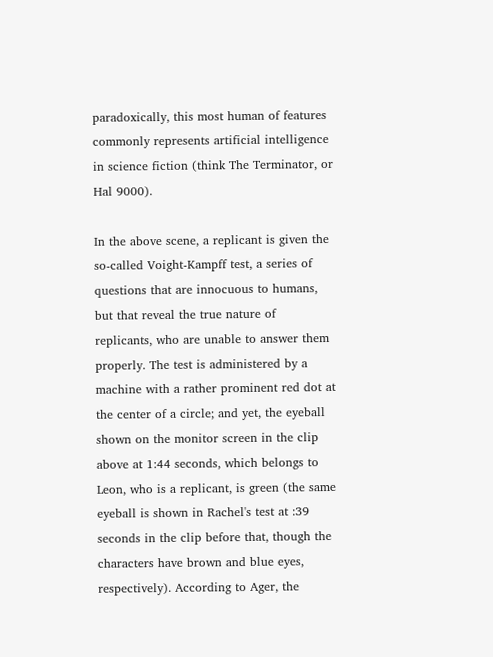paradoxically, this most human of features commonly represents artificial intelligence in science fiction (think The Terminator, or Hal 9000).

In the above scene, a replicant is given the so-called Voight-Kampff test, a series of questions that are innocuous to humans, but that reveal the true nature of replicants, who are unable to answer them properly. The test is administered by a machine with a rather prominent red dot at the center of a circle; and yet, the eyeball shown on the monitor screen in the clip above at 1:44 seconds, which belongs to Leon, who is a replicant, is green (the same eyeball is shown in Rachel's test at :39 seconds in the clip before that, though the characters have brown and blue eyes, respectively). According to Ager, the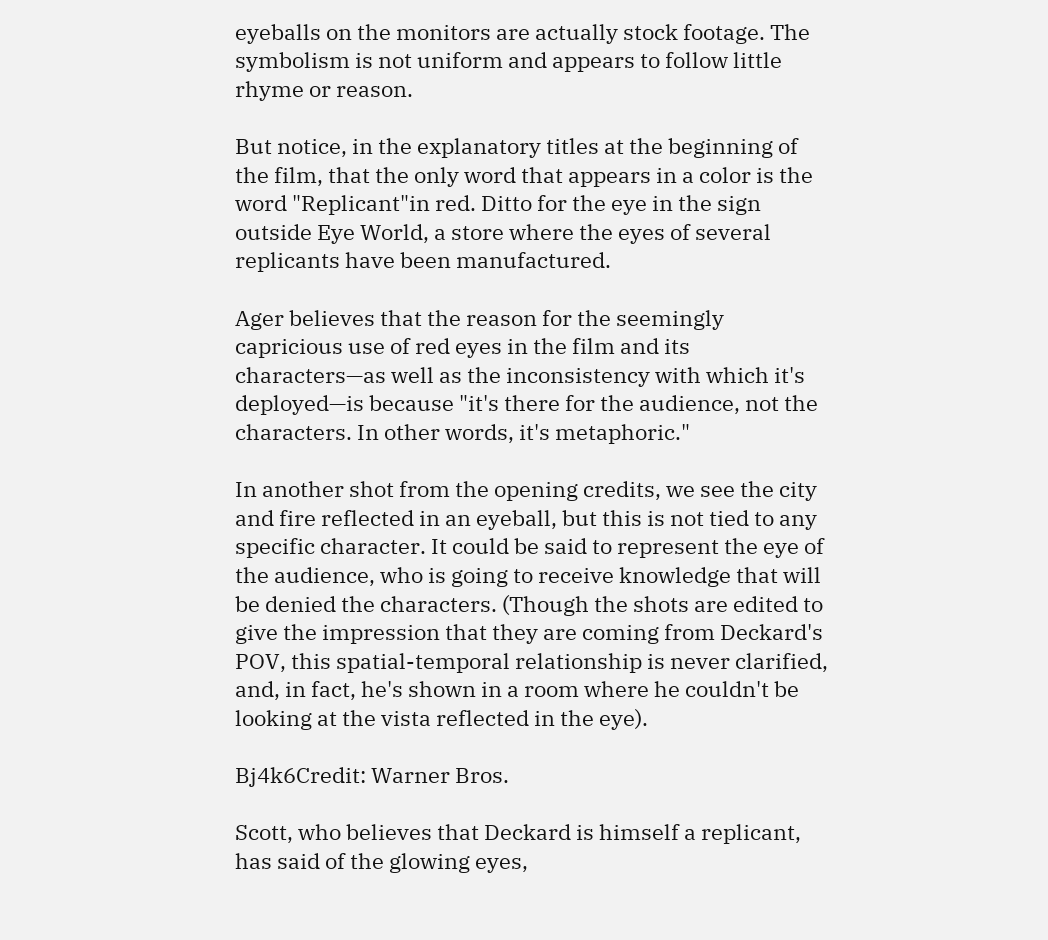eyeballs on the monitors are actually stock footage. The symbolism is not uniform and appears to follow little rhyme or reason.

But notice, in the explanatory titles at the beginning of the film, that the only word that appears in a color is the word "Replicant"in red. Ditto for the eye in the sign outside Eye World, a store where the eyes of several replicants have been manufactured.

Ager believes that the reason for the seemingly capricious use of red eyes in the film and its characters—as well as the inconsistency with which it's deployed—is because "it's there for the audience, not the characters. In other words, it's metaphoric."

In another shot from the opening credits, we see the city and fire reflected in an eyeball, but this is not tied to any specific character. It could be said to represent the eye of the audience, who is going to receive knowledge that will be denied the characters. (Though the shots are edited to give the impression that they are coming from Deckard's POV, this spatial-temporal relationship is never clarified, and, in fact, he's shown in a room where he couldn't be looking at the vista reflected in the eye).

Bj4k6Credit: Warner Bros.

Scott, who believes that Deckard is himself a replicant, has said of the glowing eyes,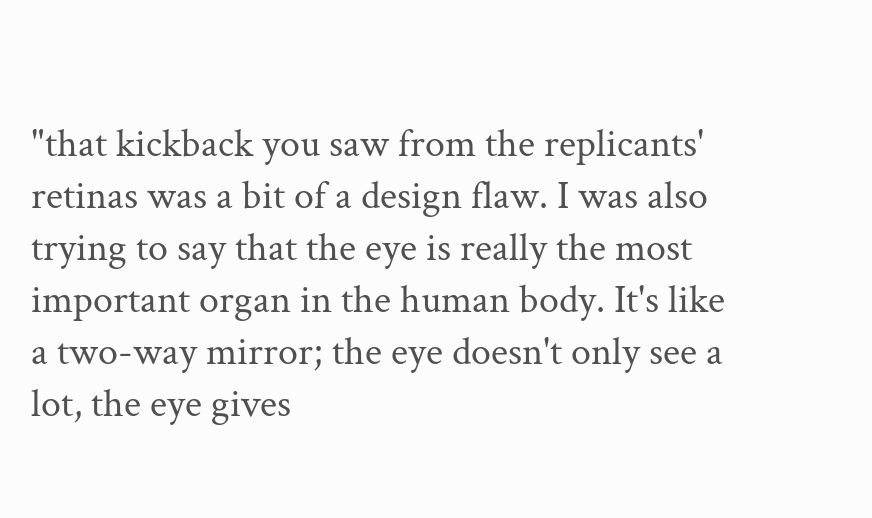"that kickback you saw from the replicants' retinas was a bit of a design flaw. I was also trying to say that the eye is really the most important organ in the human body. It's like a two-way mirror; the eye doesn't only see a lot, the eye gives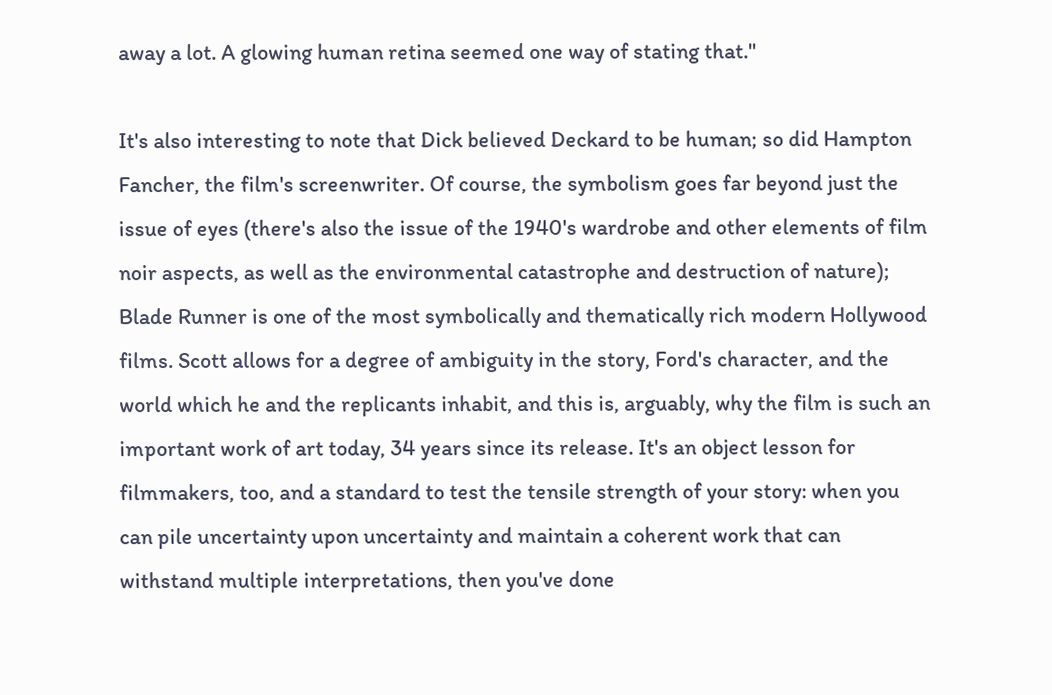away a lot. A glowing human retina seemed one way of stating that."

It's also interesting to note that Dick believed Deckard to be human; so did Hampton Fancher, the film's screenwriter. Of course, the symbolism goes far beyond just the issue of eyes (there's also the issue of the 1940's wardrobe and other elements of film noir aspects, as well as the environmental catastrophe and destruction of nature); Blade Runner is one of the most symbolically and thematically rich modern Hollywood films. Scott allows for a degree of ambiguity in the story, Ford's character, and the world which he and the replicants inhabit, and this is, arguably, why the film is such an important work of art today, 34 years since its release. It's an object lesson for filmmakers, too, and a standard to test the tensile strength of your story: when you can pile uncertainty upon uncertainty and maintain a coherent work that can withstand multiple interpretations, then you've done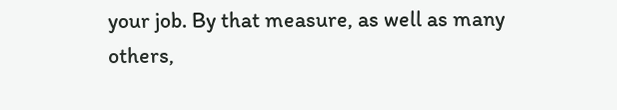your job. By that measure, as well as many others,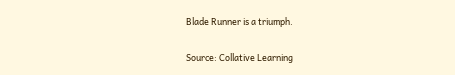Blade Runner is a triumph.

Source: Collative Learning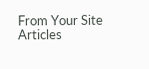From Your Site Articles